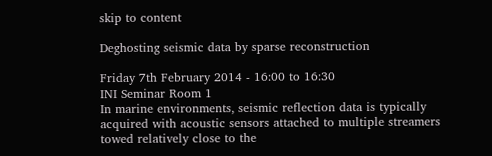skip to content

Deghosting seismic data by sparse reconstruction

Friday 7th February 2014 - 16:00 to 16:30
INI Seminar Room 1
In marine environments, seismic reflection data is typically acquired with acoustic sensors attached to multiple streamers towed relatively close to the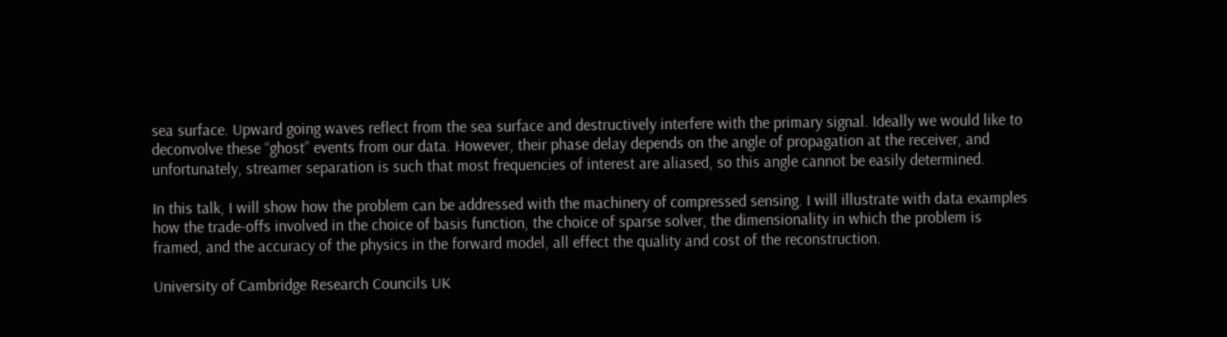sea surface. Upward going waves reflect from the sea surface and destructively interfere with the primary signal. Ideally we would like to deconvolve these “ghost” events from our data. However, their phase delay depends on the angle of propagation at the receiver, and unfortunately, streamer separation is such that most frequencies of interest are aliased, so this angle cannot be easily determined.

In this talk, I will show how the problem can be addressed with the machinery of compressed sensing. I will illustrate with data examples how the trade-offs involved in the choice of basis function, the choice of sparse solver, the dimensionality in which the problem is framed, and the accuracy of the physics in the forward model, all effect the quality and cost of the reconstruction.

University of Cambridge Research Councils UK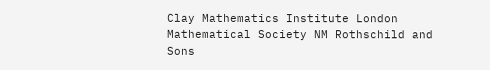Clay Mathematics Institute London Mathematical Society NM Rothschild and Sons